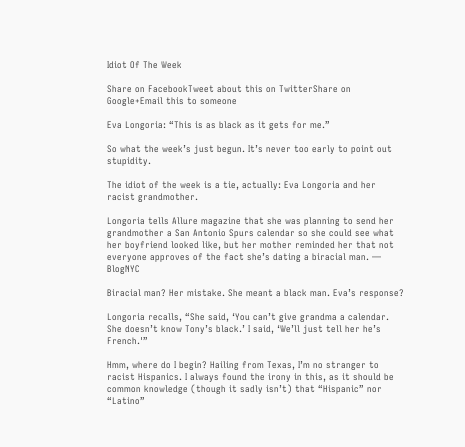Idiot Of The Week

Share on FacebookTweet about this on TwitterShare on Google+Email this to someone

Eva Longoria: “This is as black as it gets for me.”

So what the week’s just begun. It’s never too early to point out stupidity.

The idiot of the week is a tie, actually: Eva Longoria and her racist grandmother.

Longoria tells Allure magazine that she was planning to send her grandmother a San Antonio Spurs calendar so she could see what her boyfriend looked like, but her mother reminded her that not everyone approves of the fact she’s dating a biracial man. — BlogNYC

Biracial man? Her mistake. She meant a black man. Eva’s response?

Longoria recalls, “She said, ‘You can’t give grandma a calendar. She doesn’t know Tony’s black.’ I said, ‘We’ll just tell her he’s French.'”

Hmm, where do I begin? Hailing from Texas, I’m no stranger to racist Hispanics. I always found the irony in this, as it should be common knowledge (though it sadly isn’t) that “Hispanic” nor “Latino”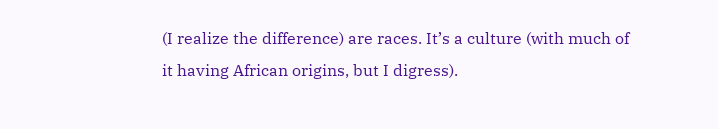(I realize the difference) are races. It’s a culture (with much of it having African origins, but I digress).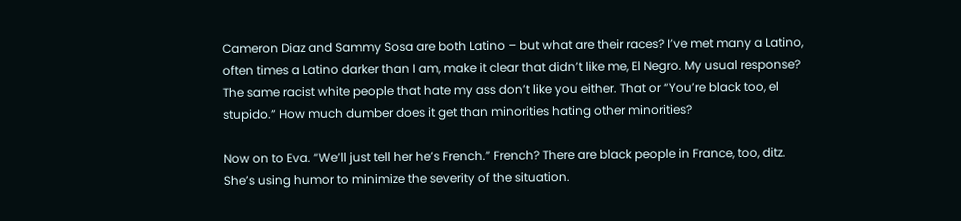Cameron Diaz and Sammy Sosa are both Latino – but what are their races? I’ve met many a Latino, often times a Latino darker than I am, make it clear that didn’t like me, El Negro. My usual response? The same racist white people that hate my ass don’t like you either. That or “You’re black too, el stupido.” How much dumber does it get than minorities hating other minorities?

Now on to Eva. “We’ll just tell her he’s French.” French? There are black people in France, too, ditz. She’s using humor to minimize the severity of the situation.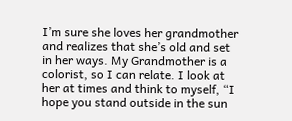I’m sure she loves her grandmother and realizes that she’s old and set in her ways. My Grandmother is a colorist, so I can relate. I look at her at times and think to myself, “I hope you stand outside in the sun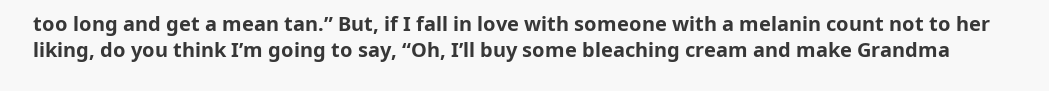too long and get a mean tan.” But, if I fall in love with someone with a melanin count not to her liking, do you think I’m going to say, “Oh, I’ll buy some bleaching cream and make Grandma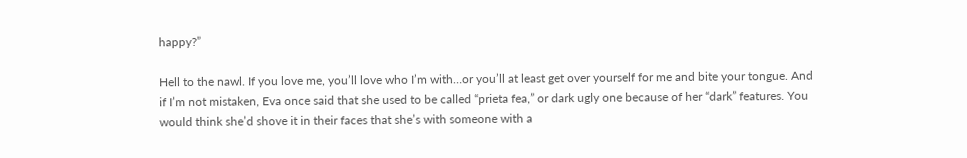happy?”

Hell to the nawl. If you love me, you’ll love who I’m with…or you’ll at least get over yourself for me and bite your tongue. And if I’m not mistaken, Eva once said that she used to be called “prieta fea,” or dark ugly one because of her “dark” features. You would think she’d shove it in their faces that she’s with someone with a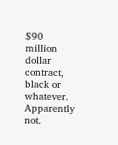$90 million dollar contract, black or whatever. Apparently not.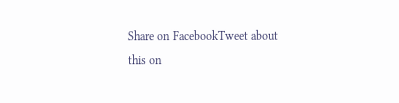Share on FacebookTweet about this on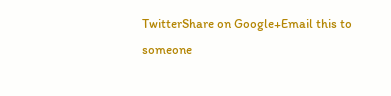TwitterShare on Google+Email this to someone